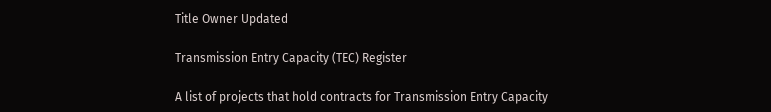Title Owner Updated

Transmission Entry Capacity (TEC) Register

A list of projects that hold contracts for Transmission Entry Capacity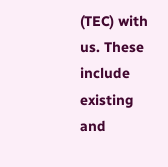(TEC) with us. These include existing and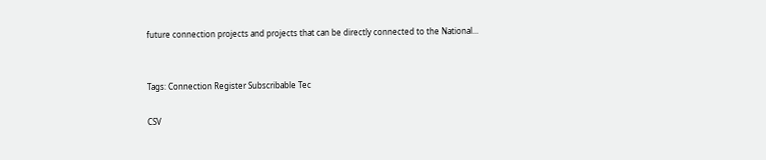future connection projects and projects that can be directly connected to the National...


Tags: Connection Register Subscribable Tec

CSV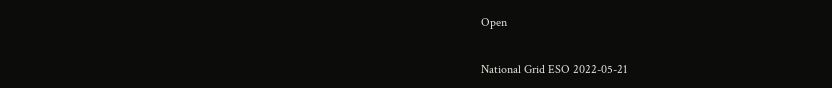Open

National Grid ESO 2022-05-21